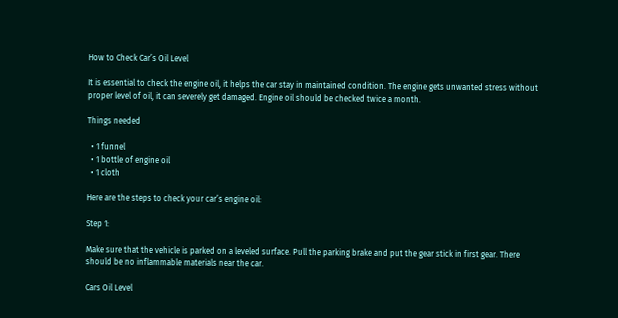How to Check Car’s Oil Level

It is essential to check the engine oil, it helps the car stay in maintained condition. The engine gets unwanted stress without proper level of oil, it can severely get damaged. Engine oil should be checked twice a month.

Things needed

  • 1 funnel
  • 1 bottle of engine oil
  • 1 cloth

Here are the steps to check your car’s engine oil:

Step 1:

Make sure that the vehicle is parked on a leveled surface. Pull the parking brake and put the gear stick in first gear. There should be no inflammable materials near the car.

Cars Oil Level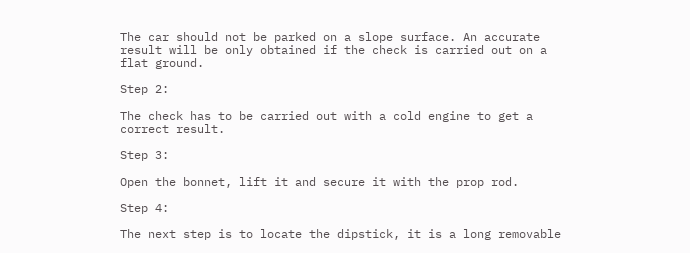The car should not be parked on a slope surface. An accurate result will be only obtained if the check is carried out on a flat ground.

Step 2:

The check has to be carried out with a cold engine to get a correct result.

Step 3:

Open the bonnet, lift it and secure it with the prop rod.

Step 4:

The next step is to locate the dipstick, it is a long removable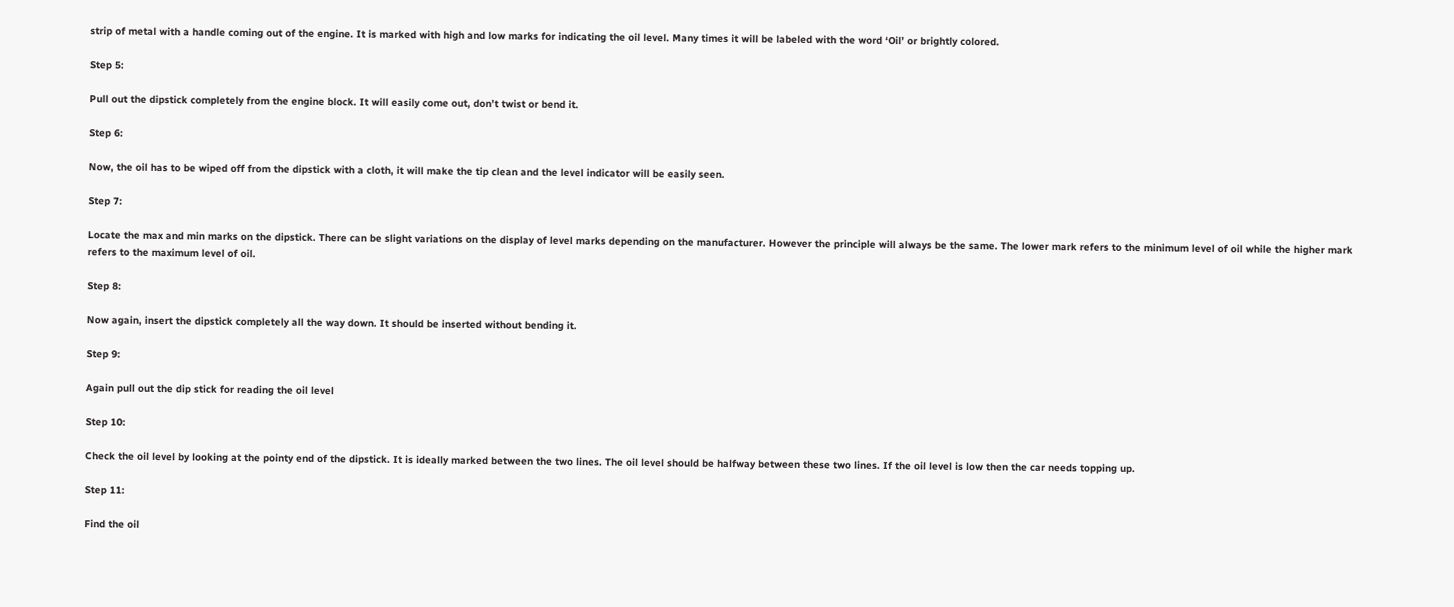strip of metal with a handle coming out of the engine. It is marked with high and low marks for indicating the oil level. Many times it will be labeled with the word ‘Oil’ or brightly colored.

Step 5:

Pull out the dipstick completely from the engine block. It will easily come out, don’t twist or bend it.

Step 6:

Now, the oil has to be wiped off from the dipstick with a cloth, it will make the tip clean and the level indicator will be easily seen.

Step 7:

Locate the max and min marks on the dipstick. There can be slight variations on the display of level marks depending on the manufacturer. However the principle will always be the same. The lower mark refers to the minimum level of oil while the higher mark refers to the maximum level of oil.

Step 8:

Now again, insert the dipstick completely all the way down. It should be inserted without bending it.

Step 9:

Again pull out the dip stick for reading the oil level

Step 10:

Check the oil level by looking at the pointy end of the dipstick. It is ideally marked between the two lines. The oil level should be halfway between these two lines. If the oil level is low then the car needs topping up.

Step 11:

Find the oil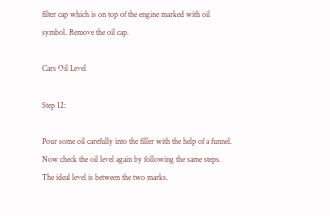filter cap which is on top of the engine marked with oil symbol. Remove the oil cap.

Cars Oil Level

Step 12:

Pour some oil carefully into the filler with the help of a funnel. Now check the oil level again by following the same steps. The ideal level is between the two marks.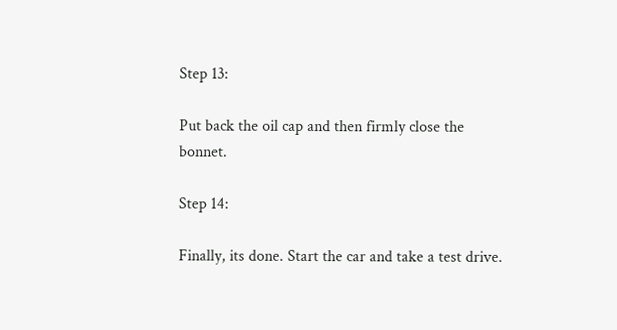Step 13:

Put back the oil cap and then firmly close the bonnet.

Step 14:

Finally, its done. Start the car and take a test drive.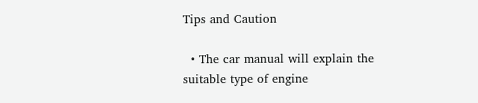Tips and Caution

  • The car manual will explain the suitable type of engine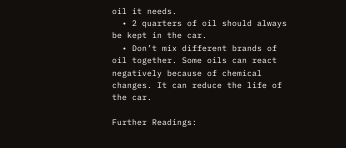oil it needs.
  • 2 quarters of oil should always be kept in the car.
  • Don’t mix different brands of oil together. Some oils can react negatively because of chemical changes. It can reduce the life of the car.

Further Readings: